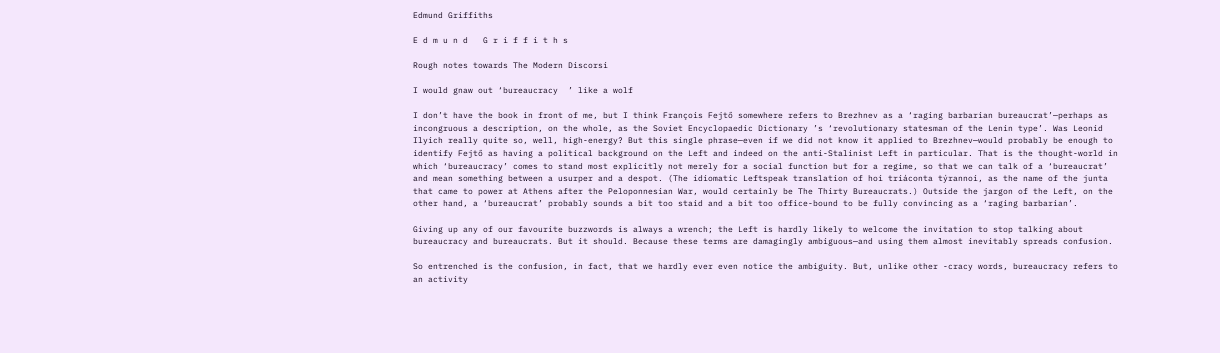Edmund Griffiths

E d m u n d   G r i f f i t h s

Rough notes towards The Modern Discorsi

I would gnaw out ‘bureaucracy  ’ like a wolf

I don’t have the book in front of me, but I think François Fejtő somewhere refers to Brezhnev as a ‘raging barbarian bureaucrat’—perhaps as incongruous a description, on the whole, as the Soviet Encyclopaedic Dictionary ’s ‘revolutionary statesman of the Lenin type’. Was Leonid Ilyich really quite so, well, high-energy? But this single phrase—even if we did not know it applied to Brezhnev—would probably be enough to identify Fejtő as having a political background on the Left and indeed on the anti-Stalinist Left in particular. That is the thought-world in which ‘bureaucracy’ comes to stand most explicitly not merely for a social function but for a regime, so that we can talk of a ‘bureaucrat’ and mean something between a usurper and a despot. (The idiomatic Leftspeak translation of hoi triáconta týrannoi, as the name of the junta that came to power at Athens after the Peloponnesian War, would certainly be The Thirty Bureaucrats.) Outside the jargon of the Left, on the other hand, a ‘bureaucrat’ probably sounds a bit too staid and a bit too office-bound to be fully convincing as a ‘raging barbarian’.

Giving up any of our favourite buzzwords is always a wrench; the Left is hardly likely to welcome the invitation to stop talking about bureaucracy and bureaucrats. But it should. Because these terms are damagingly ambiguous—and using them almost inevitably spreads confusion.

So entrenched is the confusion, in fact, that we hardly ever even notice the ambiguity. But, unlike other -cracy words, bureaucracy refers to an activity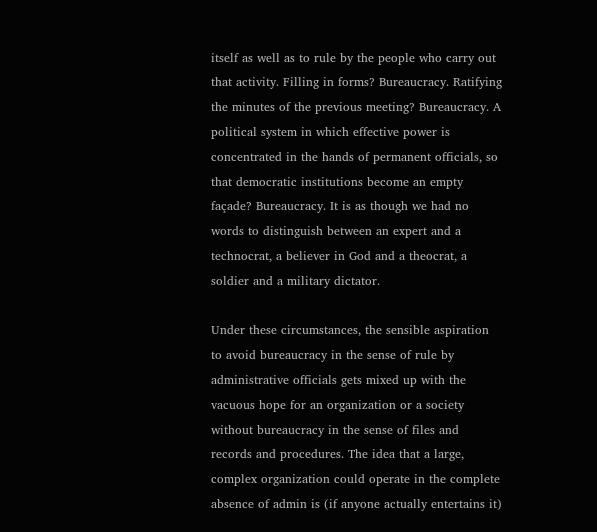itself as well as to rule by the people who carry out that activity. Filling in forms? Bureaucracy. Ratifying the minutes of the previous meeting? Bureaucracy. A political system in which effective power is concentrated in the hands of permanent officials, so that democratic institutions become an empty façade? Bureaucracy. It is as though we had no words to distinguish between an expert and a technocrat, a believer in God and a theocrat, a soldier and a military dictator.

Under these circumstances, the sensible aspiration to avoid bureaucracy in the sense of rule by administrative officials gets mixed up with the vacuous hope for an organization or a society without bureaucracy in the sense of files and records and procedures. The idea that a large, complex organization could operate in the complete absence of admin is (if anyone actually entertains it)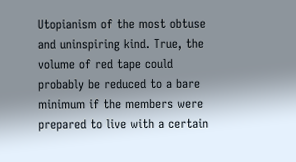Utopianism of the most obtuse and uninspiring kind. True, the volume of red tape could probably be reduced to a bare minimum if the members were prepared to live with a certain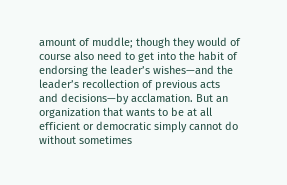amount of muddle; though they would of course also need to get into the habit of endorsing the leader’s wishes—and the leader’s recollection of previous acts and decisions—by acclamation. But an organization that wants to be at all efficient or democratic simply cannot do without sometimes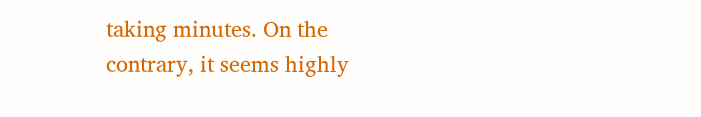taking minutes. On the contrary, it seems highly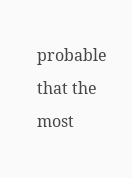probable that the most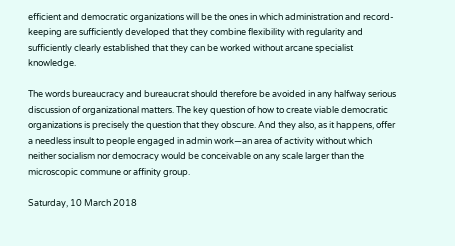efficient and democratic organizations will be the ones in which administration and record-keeping are sufficiently developed that they combine flexibility with regularity and sufficiently clearly established that they can be worked without arcane specialist knowledge.

The words bureaucracy and bureaucrat should therefore be avoided in any halfway serious discussion of organizational matters. The key question of how to create viable democratic organizations is precisely the question that they obscure. And they also, as it happens, offer a needless insult to people engaged in admin work—an area of activity without which neither socialism nor democracy would be conceivable on any scale larger than the microscopic commune or affinity group.

Saturday, 10 March 2018